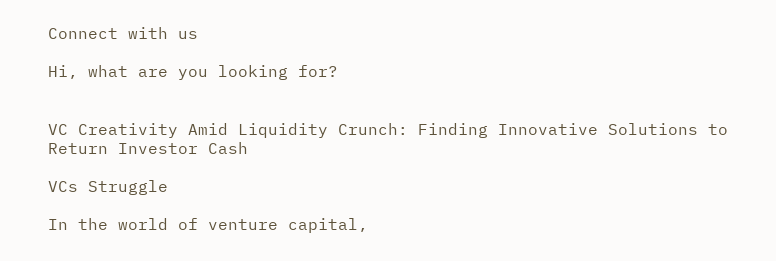Connect with us

Hi, what are you looking for?


VC Creativity Amid Liquidity Crunch: Finding Innovative Solutions to Return Investor Cash

VCs Struggle

In the world of venture capital,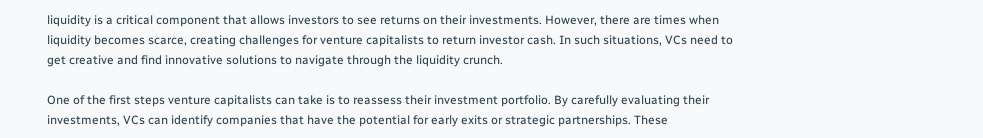liquidity is a critical component that allows investors to see returns on their investments. However, there are times when liquidity becomes scarce, creating challenges for venture capitalists to return investor cash. In such situations, VCs need to get creative and find innovative solutions to navigate through the liquidity crunch.

One of the first steps venture capitalists can take is to reassess their investment portfolio. By carefully evaluating their investments, VCs can identify companies that have the potential for early exits or strategic partnerships. These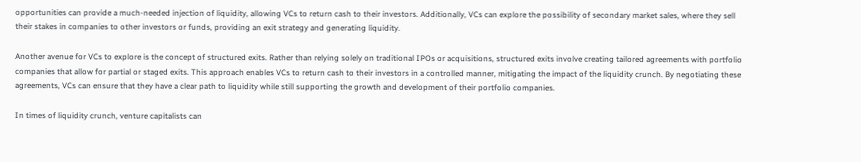opportunities can provide a much-needed injection of liquidity, allowing VCs to return cash to their investors. Additionally, VCs can explore the possibility of secondary market sales, where they sell their stakes in companies to other investors or funds, providing an exit strategy and generating liquidity.

Another avenue for VCs to explore is the concept of structured exits. Rather than relying solely on traditional IPOs or acquisitions, structured exits involve creating tailored agreements with portfolio companies that allow for partial or staged exits. This approach enables VCs to return cash to their investors in a controlled manner, mitigating the impact of the liquidity crunch. By negotiating these agreements, VCs can ensure that they have a clear path to liquidity while still supporting the growth and development of their portfolio companies.

In times of liquidity crunch, venture capitalists can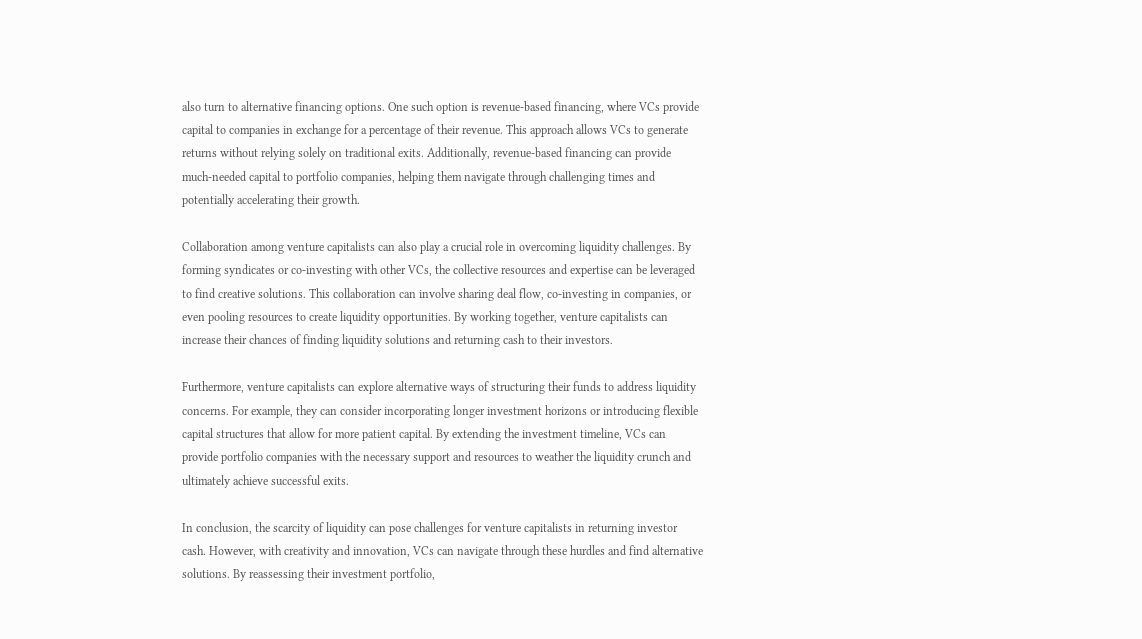also turn to alternative financing options. One such option is revenue-based financing, where VCs provide capital to companies in exchange for a percentage of their revenue. This approach allows VCs to generate returns without relying solely on traditional exits. Additionally, revenue-based financing can provide much-needed capital to portfolio companies, helping them navigate through challenging times and potentially accelerating their growth.

Collaboration among venture capitalists can also play a crucial role in overcoming liquidity challenges. By forming syndicates or co-investing with other VCs, the collective resources and expertise can be leveraged to find creative solutions. This collaboration can involve sharing deal flow, co-investing in companies, or even pooling resources to create liquidity opportunities. By working together, venture capitalists can increase their chances of finding liquidity solutions and returning cash to their investors.

Furthermore, venture capitalists can explore alternative ways of structuring their funds to address liquidity concerns. For example, they can consider incorporating longer investment horizons or introducing flexible capital structures that allow for more patient capital. By extending the investment timeline, VCs can provide portfolio companies with the necessary support and resources to weather the liquidity crunch and ultimately achieve successful exits.

In conclusion, the scarcity of liquidity can pose challenges for venture capitalists in returning investor cash. However, with creativity and innovation, VCs can navigate through these hurdles and find alternative solutions. By reassessing their investment portfolio,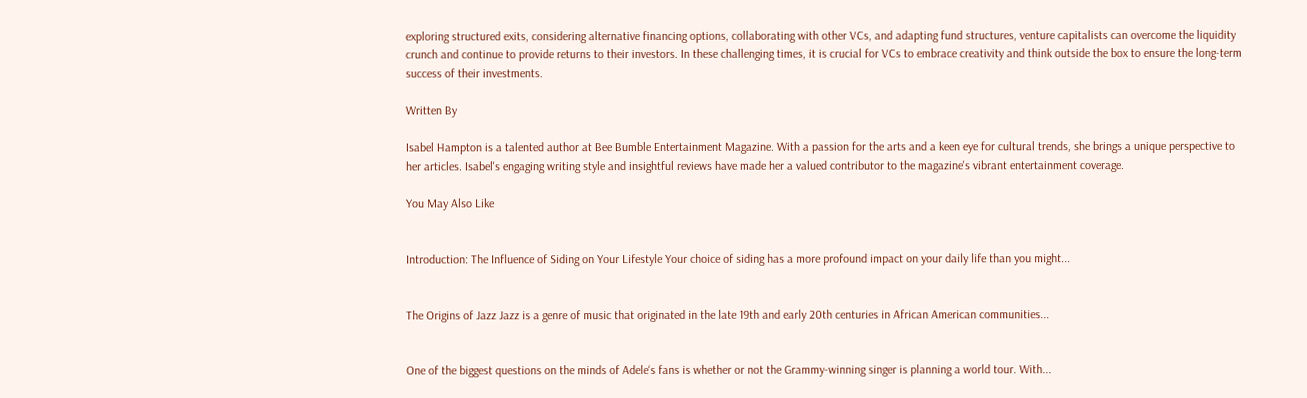exploring structured exits, considering alternative financing options, collaborating with other VCs, and adapting fund structures, venture capitalists can overcome the liquidity crunch and continue to provide returns to their investors. In these challenging times, it is crucial for VCs to embrace creativity and think outside the box to ensure the long-term success of their investments.

Written By

Isabel Hampton is a talented author at Bee Bumble Entertainment Magazine. With a passion for the arts and a keen eye for cultural trends, she brings a unique perspective to her articles. Isabel's engaging writing style and insightful reviews have made her a valued contributor to the magazine's vibrant entertainment coverage.

You May Also Like


Introduction: The Influence of Siding on Your Lifestyle Your choice of siding has a more profound impact on your daily life than you might...


The Origins of Jazz Jazz is a genre of music that originated in the late 19th and early 20th centuries in African American communities...


One of the biggest questions on the minds of Adele‘s fans is whether or not the Grammy-winning singer is planning a world tour. With...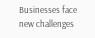Businesses face new challenges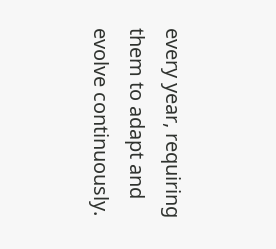every year, requiring them to adapt and evolve continuously.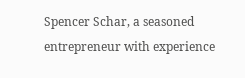Spencer Schar, a seasoned entrepreneur with experience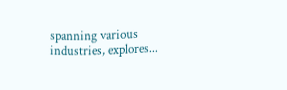spanning various industries, explores...